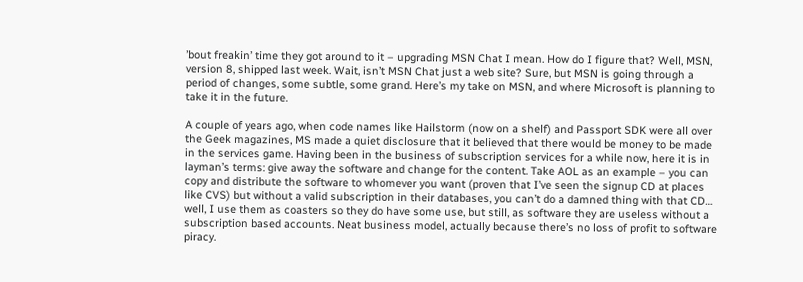’bout freakin’ time they got around to it – upgrading MSN Chat I mean. How do I figure that? Well, MSN, version 8, shipped last week. Wait, isn’t MSN Chat just a web site? Sure, but MSN is going through a period of changes, some subtle, some grand. Here’s my take on MSN, and where Microsoft is planning to take it in the future.

A couple of years ago, when code names like Hailstorm (now on a shelf) and Passport SDK were all over the Geek magazines, MS made a quiet disclosure that it believed that there would be money to be made in the services game. Having been in the business of subscription services for a while now, here it is in layman’s terms: give away the software and change for the content. Take AOL as an example – you can copy and distribute the software to whomever you want (proven that I’ve seen the signup CD at places like CVS) but without a valid subscription in their databases, you can’t do a damned thing with that CD… well, I use them as coasters so they do have some use, but still, as software they are useless without a subscription based accounts. Neat business model, actually because there’s no loss of profit to software piracy.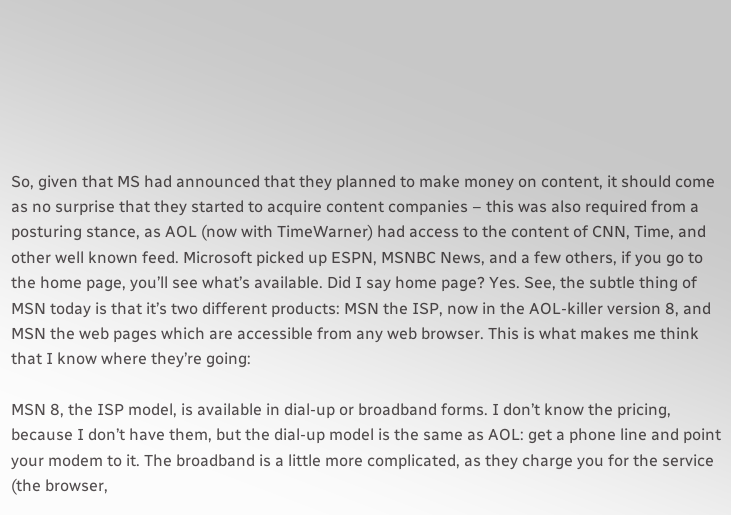So, given that MS had announced that they planned to make money on content, it should come as no surprise that they started to acquire content companies – this was also required from a posturing stance, as AOL (now with TimeWarner) had access to the content of CNN, Time, and other well known feed. Microsoft picked up ESPN, MSNBC News, and a few others, if you go to the home page, you’ll see what’s available. Did I say home page? Yes. See, the subtle thing of MSN today is that it’s two different products: MSN the ISP, now in the AOL-killer version 8, and MSN the web pages which are accessible from any web browser. This is what makes me think that I know where they’re going:

MSN 8, the ISP model, is available in dial-up or broadband forms. I don’t know the pricing, because I don’t have them, but the dial-up model is the same as AOL: get a phone line and point your modem to it. The broadband is a little more complicated, as they charge you for the service (the browser,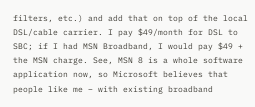filters, etc.) and add that on top of the local DSL/cable carrier. I pay $49/month for DSL to SBC; if I had MSN Broadband, I would pay $49 + the MSN charge. See, MSN 8 is a whole software application now, so Microsoft believes that people like me – with existing broadband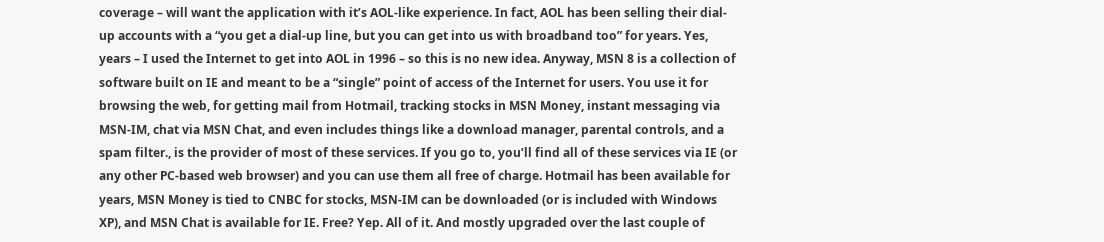coverage – will want the application with it’s AOL-like experience. In fact, AOL has been selling their dial-up accounts with a “you get a dial-up line, but you can get into us with broadband too” for years. Yes, years – I used the Internet to get into AOL in 1996 – so this is no new idea. Anyway, MSN 8 is a collection of software built on IE and meant to be a “single” point of access of the Internet for users. You use it for browsing the web, for getting mail from Hotmail, tracking stocks in MSN Money, instant messaging via MSN-IM, chat via MSN Chat, and even includes things like a download manager, parental controls, and a spam filter., is the provider of most of these services. If you go to, you’ll find all of these services via IE (or any other PC-based web browser) and you can use them all free of charge. Hotmail has been available for years, MSN Money is tied to CNBC for stocks, MSN-IM can be downloaded (or is included with Windows XP), and MSN Chat is available for IE. Free? Yep. All of it. And mostly upgraded over the last couple of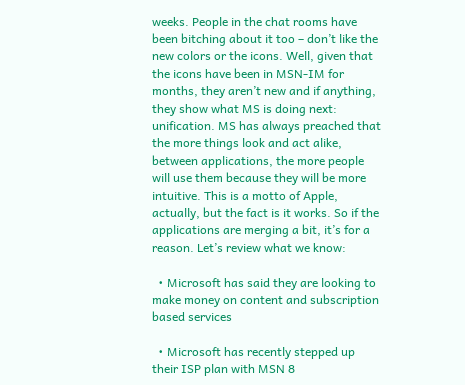weeks. People in the chat rooms have been bitching about it too – don’t like the new colors or the icons. Well, given that the icons have been in MSN-IM for months, they aren’t new and if anything, they show what MS is doing next: unification. MS has always preached that the more things look and act alike, between applications, the more people will use them because they will be more intuitive. This is a motto of Apple, actually, but the fact is it works. So if the applications are merging a bit, it’s for a reason. Let’s review what we know:

  • Microsoft has said they are looking to make money on content and subscription based services

  • Microsoft has recently stepped up their ISP plan with MSN 8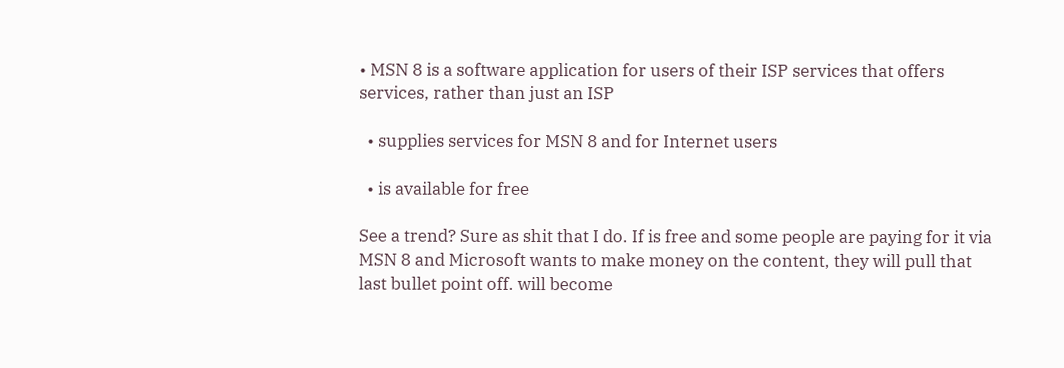• MSN 8 is a software application for users of their ISP services that offers services, rather than just an ISP

  • supplies services for MSN 8 and for Internet users

  • is available for free

See a trend? Sure as shit that I do. If is free and some people are paying for it via MSN 8 and Microsoft wants to make money on the content, they will pull that last bullet point off. will become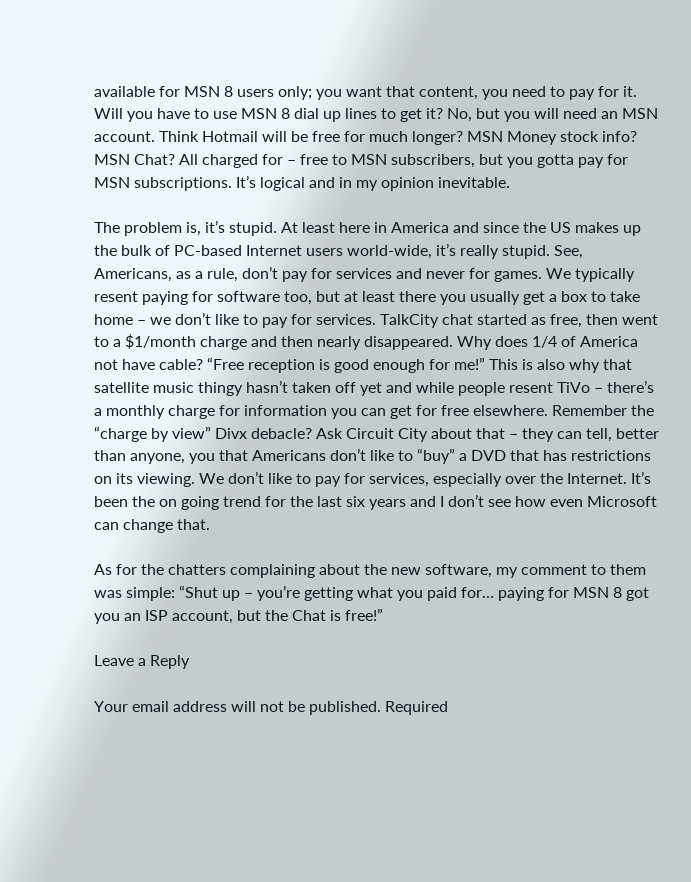available for MSN 8 users only; you want that content, you need to pay for it. Will you have to use MSN 8 dial up lines to get it? No, but you will need an MSN account. Think Hotmail will be free for much longer? MSN Money stock info? MSN Chat? All charged for – free to MSN subscribers, but you gotta pay for MSN subscriptions. It’s logical and in my opinion inevitable.

The problem is, it’s stupid. At least here in America and since the US makes up the bulk of PC-based Internet users world-wide, it’s really stupid. See, Americans, as a rule, don’t pay for services and never for games. We typically resent paying for software too, but at least there you usually get a box to take home – we don’t like to pay for services. TalkCity chat started as free, then went to a $1/month charge and then nearly disappeared. Why does 1/4 of America not have cable? “Free reception is good enough for me!” This is also why that satellite music thingy hasn’t taken off yet and while people resent TiVo – there’s a monthly charge for information you can get for free elsewhere. Remember the “charge by view” Divx debacle? Ask Circuit City about that – they can tell, better than anyone, you that Americans don’t like to “buy” a DVD that has restrictions on its viewing. We don’t like to pay for services, especially over the Internet. It’s been the on going trend for the last six years and I don’t see how even Microsoft can change that.

As for the chatters complaining about the new software, my comment to them was simple: “Shut up – you’re getting what you paid for… paying for MSN 8 got you an ISP account, but the Chat is free!”

Leave a Reply

Your email address will not be published. Required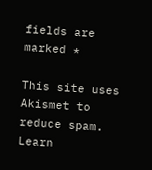fields are marked *

This site uses Akismet to reduce spam. Learn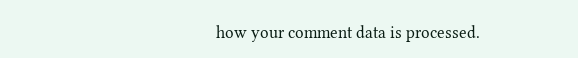how your comment data is processed.